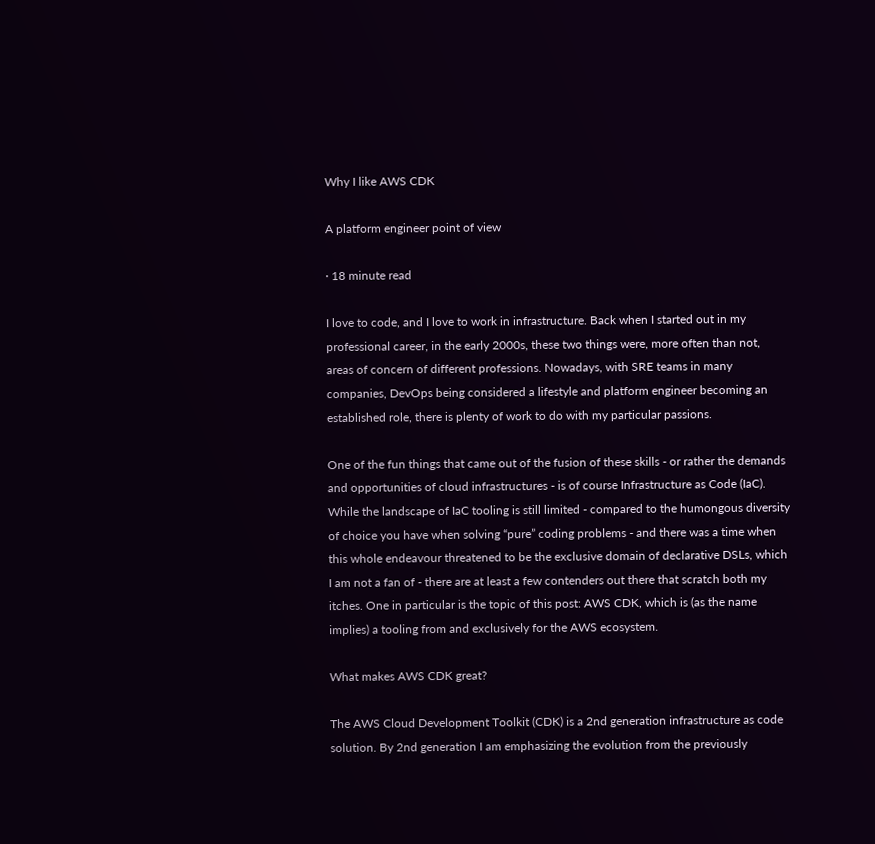Why I like AWS CDK

A platform engineer point of view

· 18 minute read

I love to code, and I love to work in infrastructure. Back when I started out in my professional career, in the early 2000s, these two things were, more often than not, areas of concern of different professions. Nowadays, with SRE teams in many companies, DevOps being considered a lifestyle and platform engineer becoming an established role, there is plenty of work to do with my particular passions.

One of the fun things that came out of the fusion of these skills - or rather the demands and opportunities of cloud infrastructures - is of course Infrastructure as Code (IaC). While the landscape of IaC tooling is still limited - compared to the humongous diversity of choice you have when solving “pure” coding problems - and there was a time when this whole endeavour threatened to be the exclusive domain of declarative DSLs, which I am not a fan of - there are at least a few contenders out there that scratch both my itches. One in particular is the topic of this post: AWS CDK, which is (as the name implies) a tooling from and exclusively for the AWS ecosystem.

What makes AWS CDK great?

The AWS Cloud Development Toolkit (CDK) is a 2nd generation infrastructure as code solution. By 2nd generation I am emphasizing the evolution from the previously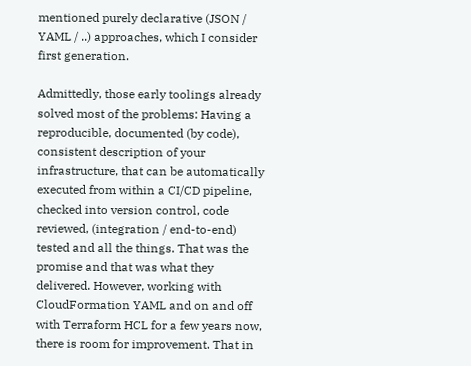mentioned purely declarative (JSON / YAML / ..) approaches, which I consider first generation.

Admittedly, those early toolings already solved most of the problems: Having a reproducible, documented (by code), consistent description of your infrastructure, that can be automatically executed from within a CI/CD pipeline, checked into version control, code reviewed, (integration / end-to-end) tested and all the things. That was the promise and that was what they delivered. However, working with CloudFormation YAML and on and off with Terraform HCL for a few years now, there is room for improvement. That in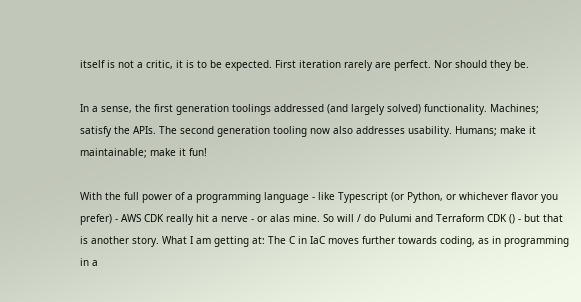itself is not a critic, it is to be expected. First iteration rarely are perfect. Nor should they be.

In a sense, the first generation toolings addressed (and largely solved) functionality. Machines; satisfy the APIs. The second generation tooling now also addresses usability. Humans; make it maintainable; make it fun!

With the full power of a programming language - like Typescript (or Python, or whichever flavor you prefer) - AWS CDK really hit a nerve - or alas mine. So will / do Pulumi and Terraform CDK () - but that is another story. What I am getting at: The C in IaC moves further towards coding, as in programming in a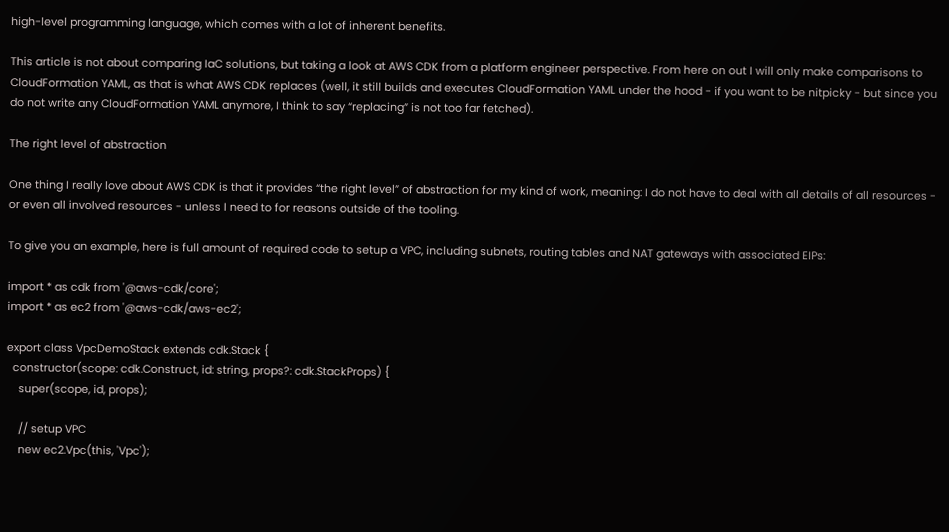high-level programming language, which comes with a lot of inherent benefits.

This article is not about comparing IaC solutions, but taking a look at AWS CDK from a platform engineer perspective. From here on out I will only make comparisons to CloudFormation YAML, as that is what AWS CDK replaces (well, it still builds and executes CloudFormation YAML under the hood - if you want to be nitpicky - but since you do not write any CloudFormation YAML anymore, I think to say “replacing” is not too far fetched).

The right level of abstraction

One thing I really love about AWS CDK is that it provides “the right level” of abstraction for my kind of work, meaning: I do not have to deal with all details of all resources - or even all involved resources - unless I need to for reasons outside of the tooling.

To give you an example, here is full amount of required code to setup a VPC, including subnets, routing tables and NAT gateways with associated EIPs:

import * as cdk from '@aws-cdk/core';
import * as ec2 from '@aws-cdk/aws-ec2';

export class VpcDemoStack extends cdk.Stack {
  constructor(scope: cdk.Construct, id: string, props?: cdk.StackProps) {
    super(scope, id, props);

    // setup VPC
    new ec2.Vpc(this, 'Vpc');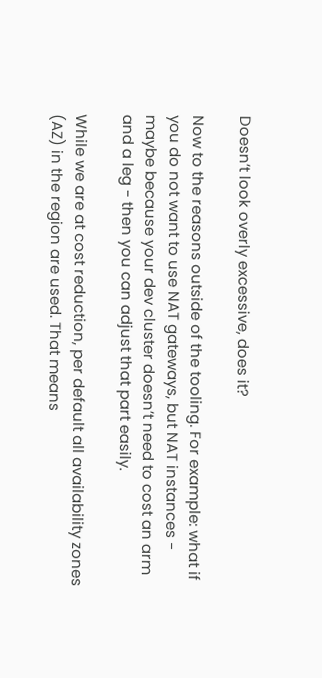Doesn’t look overly excessive, does it?

Now to the reasons outside of the tooling. For example: what if you do not want to use NAT gateways, but NAT instances - maybe because your dev cluster doesn’t need to cost an arm and a leg - then you can adjust that part easily.

While we are at cost reduction, per default all availability zones (AZ) in the region are used. That means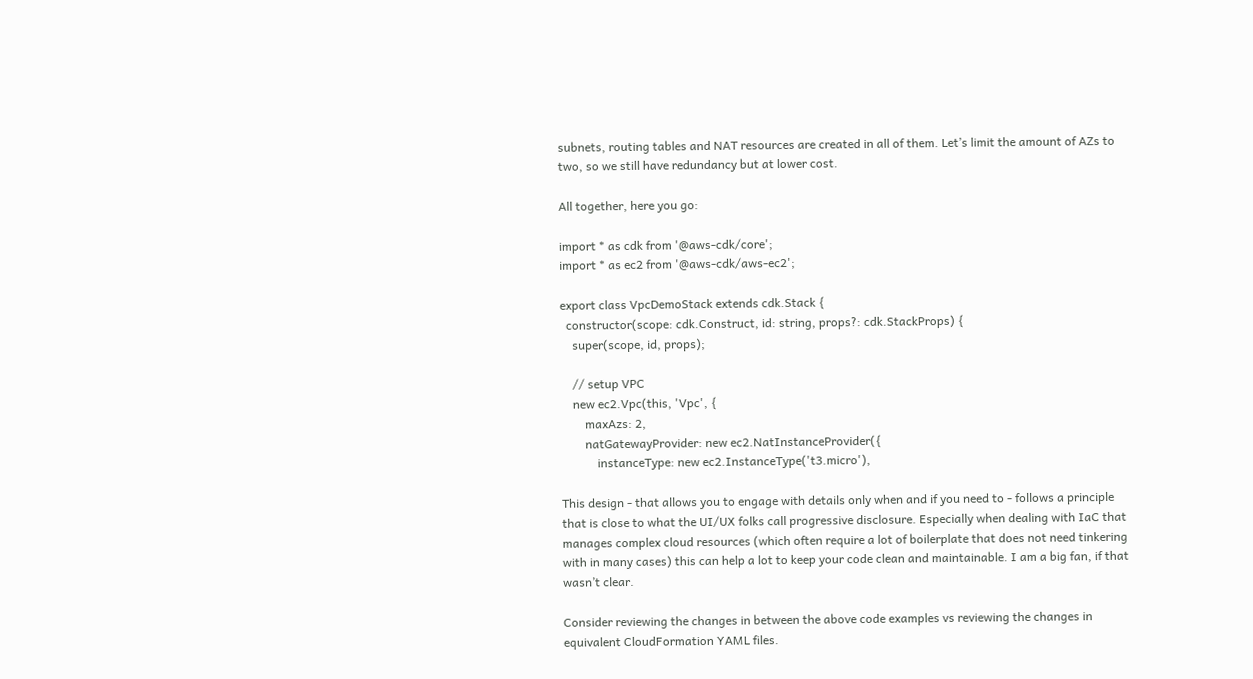subnets, routing tables and NAT resources are created in all of them. Let’s limit the amount of AZs to two, so we still have redundancy but at lower cost.

All together, here you go:

import * as cdk from '@aws-cdk/core';
import * as ec2 from '@aws-cdk/aws-ec2';

export class VpcDemoStack extends cdk.Stack {
  constructor(scope: cdk.Construct, id: string, props?: cdk.StackProps) {
    super(scope, id, props);

    // setup VPC
    new ec2.Vpc(this, 'Vpc', {
        maxAzs: 2,
        natGatewayProvider: new ec2.NatInstanceProvider({
            instanceType: new ec2.InstanceType('t3.micro'),

This design - that allows you to engage with details only when and if you need to - follows a principle that is close to what the UI/UX folks call progressive disclosure. Especially when dealing with IaC that manages complex cloud resources (which often require a lot of boilerplate that does not need tinkering with in many cases) this can help a lot to keep your code clean and maintainable. I am a big fan, if that wasn’t clear.

Consider reviewing the changes in between the above code examples vs reviewing the changes in equivalent CloudFormation YAML files.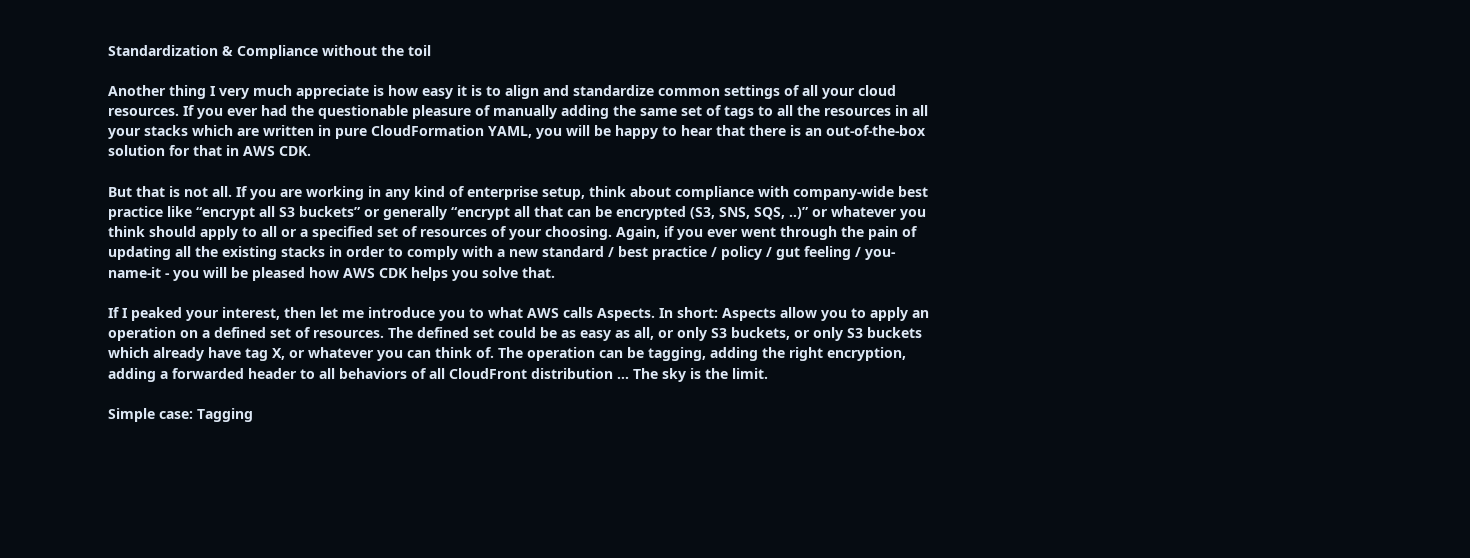Standardization & Compliance without the toil

Another thing I very much appreciate is how easy it is to align and standardize common settings of all your cloud resources. If you ever had the questionable pleasure of manually adding the same set of tags to all the resources in all your stacks which are written in pure CloudFormation YAML, you will be happy to hear that there is an out-of-the-box solution for that in AWS CDK.

But that is not all. If you are working in any kind of enterprise setup, think about compliance with company-wide best practice like “encrypt all S3 buckets” or generally “encrypt all that can be encrypted (S3, SNS, SQS, ..)” or whatever you think should apply to all or a specified set of resources of your choosing. Again, if you ever went through the pain of updating all the existing stacks in order to comply with a new standard / best practice / policy / gut feeling / you-name-it - you will be pleased how AWS CDK helps you solve that.

If I peaked your interest, then let me introduce you to what AWS calls Aspects. In short: Aspects allow you to apply an operation on a defined set of resources. The defined set could be as easy as all, or only S3 buckets, or only S3 buckets which already have tag X, or whatever you can think of. The operation can be tagging, adding the right encryption, adding a forwarded header to all behaviors of all CloudFront distribution … The sky is the limit.

Simple case: Tagging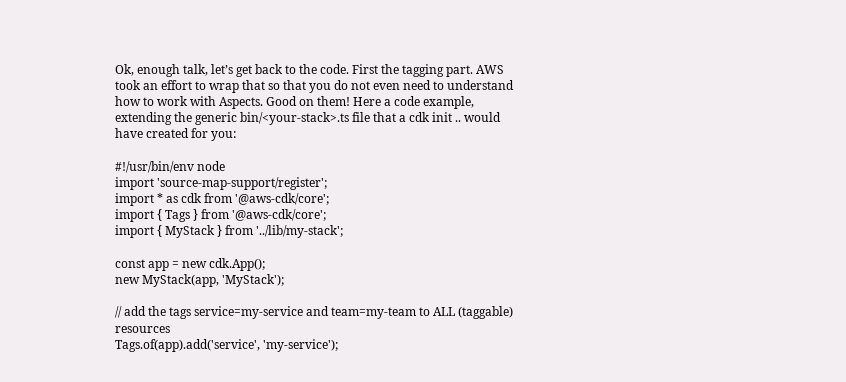Ok, enough talk, let’s get back to the code. First the tagging part. AWS took an effort to wrap that so that you do not even need to understand how to work with Aspects. Good on them! Here a code example, extending the generic bin/<your-stack>.ts file that a cdk init .. would have created for you:

#!/usr/bin/env node
import 'source-map-support/register';
import * as cdk from '@aws-cdk/core';
import { Tags } from '@aws-cdk/core';
import { MyStack } from '../lib/my-stack';

const app = new cdk.App();
new MyStack(app, 'MyStack');

// add the tags service=my-service and team=my-team to ALL (taggable) resources
Tags.of(app).add('service', 'my-service');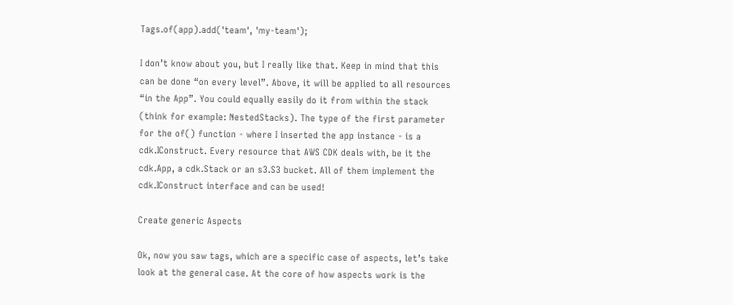Tags.of(app).add('team', 'my-team');

I don’t know about you, but I really like that. Keep in mind that this can be done “on every level”. Above, it will be applied to all resources “in the App”. You could equally easily do it from within the stack (think for example: NestedStacks). The type of the first parameter for the of() function - where I inserted the app instance - is a cdk.IConstruct. Every resource that AWS CDK deals with, be it the cdk.App, a cdk.Stack or an s3.S3 bucket. All of them implement the cdk.IConstruct interface and can be used!

Create generic Aspects

Ok, now you saw tags, which are a specific case of aspects, let’s take look at the general case. At the core of how aspects work is the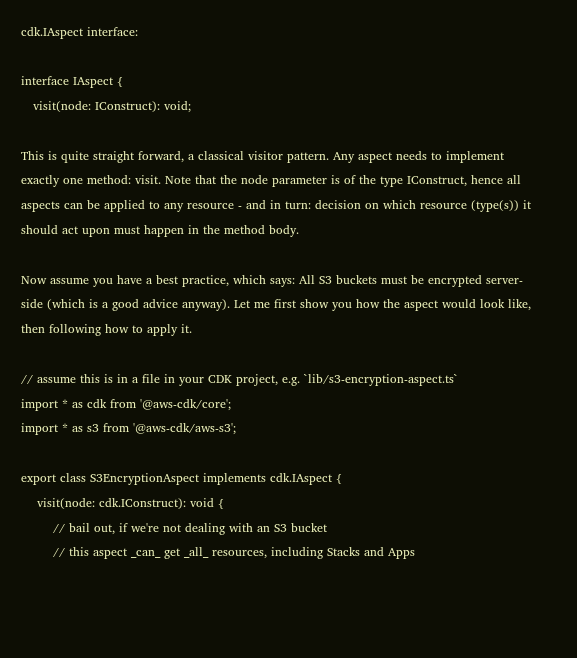cdk.IAspect interface:

interface IAspect {
   visit(node: IConstruct): void;

This is quite straight forward, a classical visitor pattern. Any aspect needs to implement exactly one method: visit. Note that the node parameter is of the type IConstruct, hence all aspects can be applied to any resource - and in turn: decision on which resource (type(s)) it should act upon must happen in the method body.

Now assume you have a best practice, which says: All S3 buckets must be encrypted server-side (which is a good advice anyway). Let me first show you how the aspect would look like, then following how to apply it.

// assume this is in a file in your CDK project, e.g. `lib/s3-encryption-aspect.ts`
import * as cdk from '@aws-cdk/core';
import * as s3 from '@aws-cdk/aws-s3';

export class S3EncryptionAspect implements cdk.IAspect {
    visit(node: cdk.IConstruct): void {
        // bail out, if we're not dealing with an S3 bucket
        // this aspect _can_ get _all_ resources, including Stacks and Apps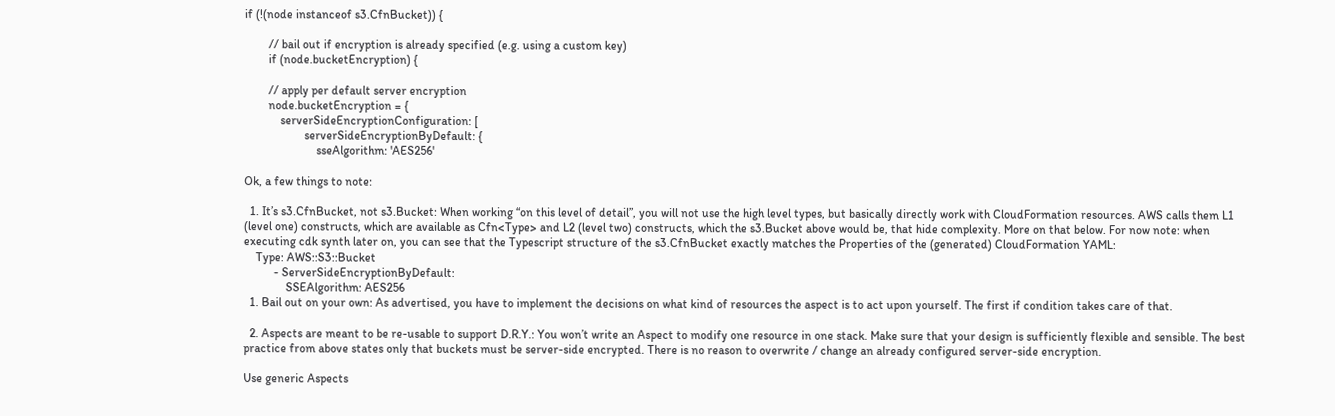if (!(node instanceof s3.CfnBucket)) {

        // bail out if encryption is already specified (e.g. using a custom key)
        if (node.bucketEncryption) {

        // apply per default server encryption
        node.bucketEncryption = {
            serverSideEncryptionConfiguration: [
                    serverSideEncryptionByDefault: {
                        sseAlgorithm: 'AES256'

Ok, a few things to note:

  1. It’s s3.CfnBucket, not s3.Bucket: When working “on this level of detail”, you will not use the high level types, but basically directly work with CloudFormation resources. AWS calls them L1 (level one) constructs, which are available as Cfn<Type> and L2 (level two) constructs, which the s3.Bucket above would be, that hide complexity. More on that below. For now note: when executing cdk synth later on, you can see that the Typescript structure of the s3.CfnBucket exactly matches the Properties of the (generated) CloudFormation YAML:
    Type: AWS::S3::Bucket
          - ServerSideEncryptionByDefault:
              SSEAlgorithm: AES256
  1. Bail out on your own: As advertised, you have to implement the decisions on what kind of resources the aspect is to act upon yourself. The first if condition takes care of that.

  2. Aspects are meant to be re-usable to support D.R.Y.: You won’t write an Aspect to modify one resource in one stack. Make sure that your design is sufficiently flexible and sensible. The best practice from above states only that buckets must be server-side encrypted. There is no reason to overwrite / change an already configured server-side encryption.

Use generic Aspects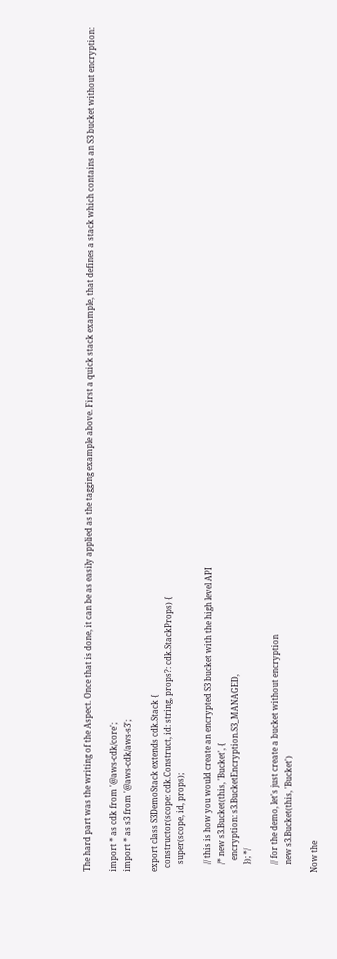The hard part was the writing of the Aspect. Once that is done, it can be as easily applied as the tagging example above. First a quick stack example, that defines a stack which contains an S3 bucket without encryption:

import * as cdk from '@aws-cdk/core';
import * as s3 from '@aws-cdk/aws-s3';

export class S3DemoStack extends cdk.Stack {
  constructor(scope: cdk.Construct, id: string, props?: cdk.StackProps) {
    super(scope, id, props);

    // this is how you would create an encrypted S3 bucket with the high level API
    /* new s3.Bucket(this, 'Bucket', {
      encryption: s3.BucketEncryption.S3_MANAGED,
    }); */

    // for the demo, let's just create a bucket without encryption
    new s3.Bucket(this, 'Bucket')

Now the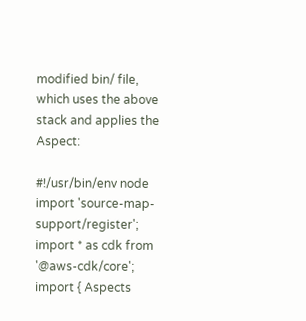modified bin/ file, which uses the above stack and applies the Aspect:

#!/usr/bin/env node
import 'source-map-support/register';
import * as cdk from '@aws-cdk/core';
import { Aspects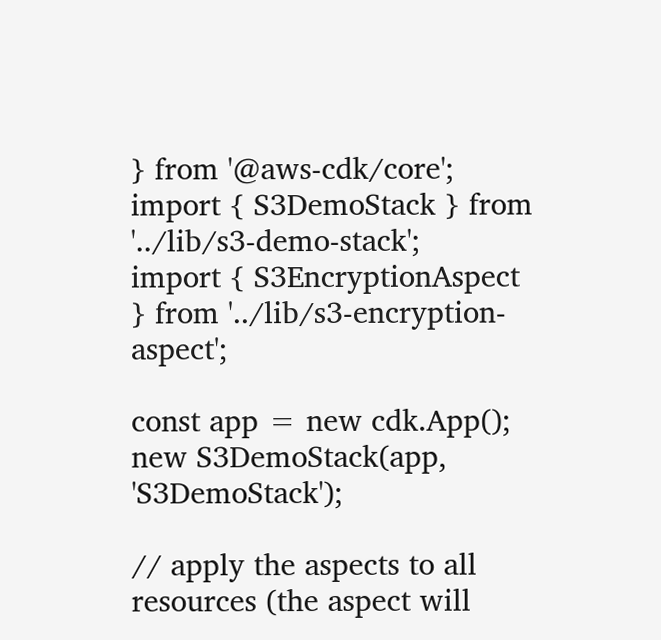} from '@aws-cdk/core';
import { S3DemoStack } from '../lib/s3-demo-stack';
import { S3EncryptionAspect } from '../lib/s3-encryption-aspect';

const app = new cdk.App();
new S3DemoStack(app, 'S3DemoStack');

// apply the aspects to all resources (the aspect will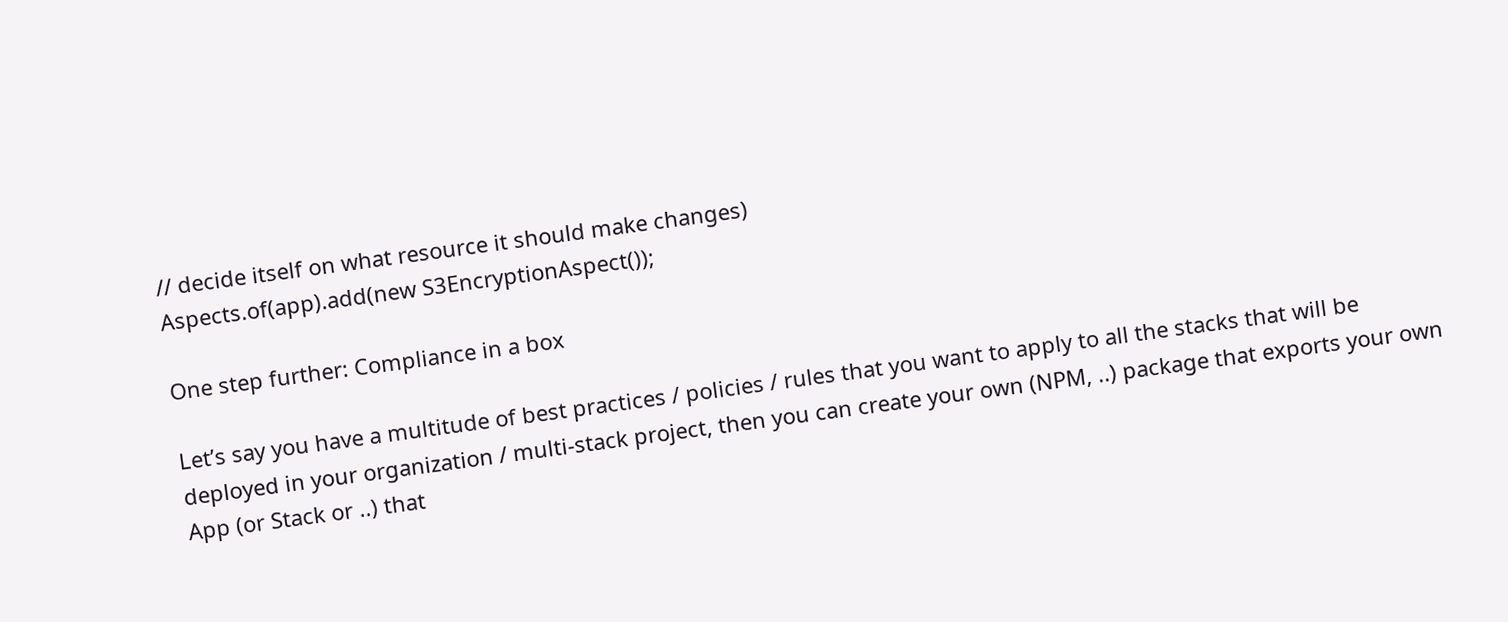// decide itself on what resource it should make changes)
Aspects.of(app).add(new S3EncryptionAspect());

One step further: Compliance in a box

Let’s say you have a multitude of best practices / policies / rules that you want to apply to all the stacks that will be deployed in your organization / multi-stack project, then you can create your own (NPM, ..) package that exports your own App (or Stack or ..) that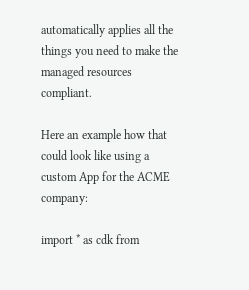automatically applies all the things you need to make the managed resources compliant.

Here an example how that could look like using a custom App for the ACME company:

import * as cdk from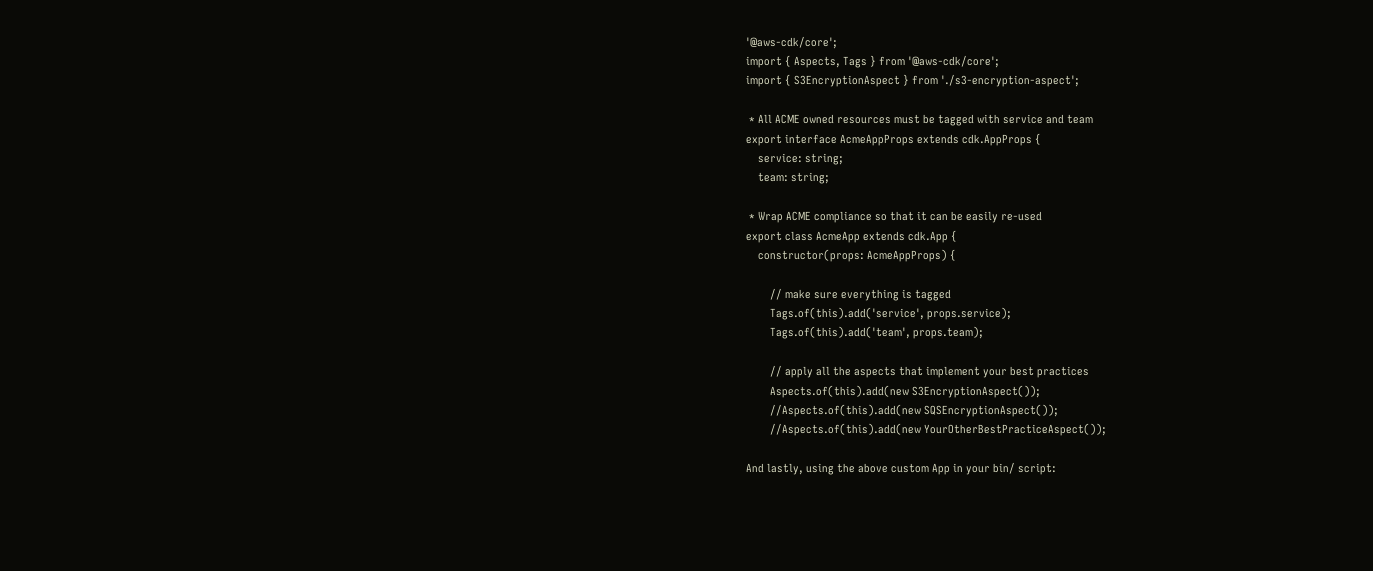'@aws-cdk/core';
import { Aspects, Tags } from '@aws-cdk/core';
import { S3EncryptionAspect } from './s3-encryption-aspect';

 * All ACME owned resources must be tagged with service and team
export interface AcmeAppProps extends cdk.AppProps {
    service: string;
    team: string;

 * Wrap ACME compliance so that it can be easily re-used
export class AcmeApp extends cdk.App {
    constructor(props: AcmeAppProps) {

        // make sure everything is tagged
        Tags.of(this).add('service', props.service);
        Tags.of(this).add('team', props.team);

        // apply all the aspects that implement your best practices
        Aspects.of(this).add(new S3EncryptionAspect());
        //Aspects.of(this).add(new SQSEncryptionAspect());
        //Aspects.of(this).add(new YourOtherBestPracticeAspect());

And lastly, using the above custom App in your bin/ script: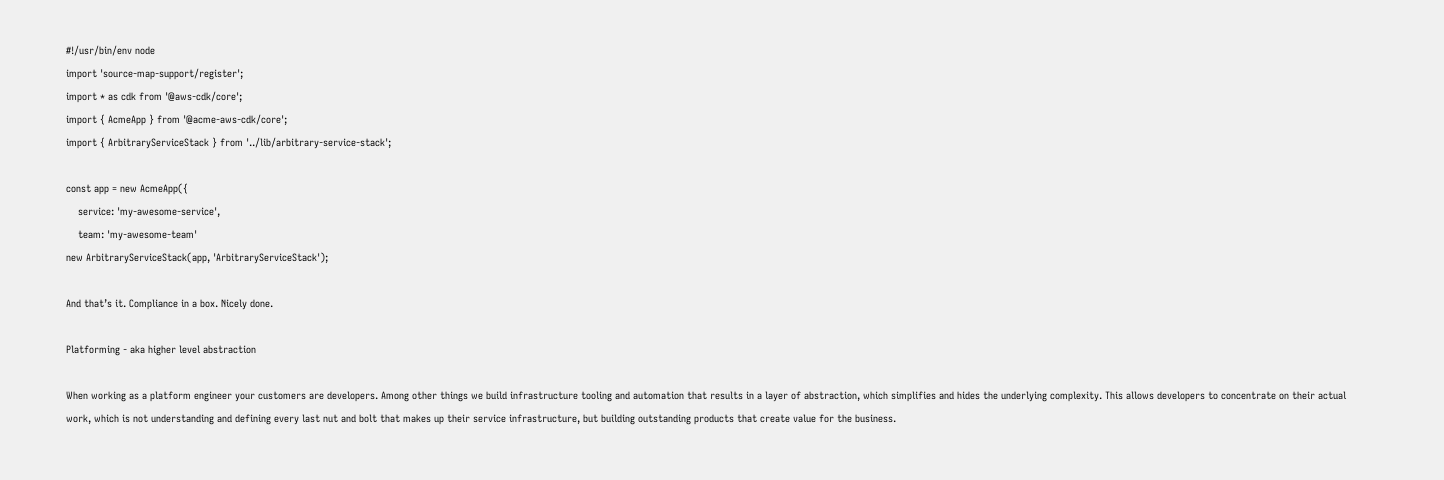#!/usr/bin/env node
import 'source-map-support/register';
import * as cdk from '@aws-cdk/core';
import { AcmeApp } from '@acme-aws-cdk/core';
import { ArbitraryServiceStack } from '../lib/arbitrary-service-stack';

const app = new AcmeApp({
    service: 'my-awesome-service',
    team: 'my-awesome-team'
new ArbitraryServiceStack(app, 'ArbitraryServiceStack');

And that’s it. Compliance in a box. Nicely done.

Platforming - aka higher level abstraction

When working as a platform engineer your customers are developers. Among other things we build infrastructure tooling and automation that results in a layer of abstraction, which simplifies and hides the underlying complexity. This allows developers to concentrate on their actual work, which is not understanding and defining every last nut and bolt that makes up their service infrastructure, but building outstanding products that create value for the business.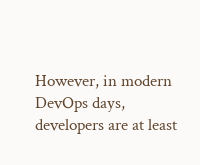However, in modern DevOps days, developers are at least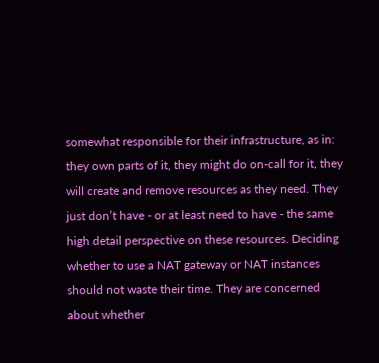somewhat responsible for their infrastructure, as in: they own parts of it, they might do on-call for it, they will create and remove resources as they need. They just don’t have - or at least need to have - the same high detail perspective on these resources. Deciding whether to use a NAT gateway or NAT instances should not waste their time. They are concerned about whether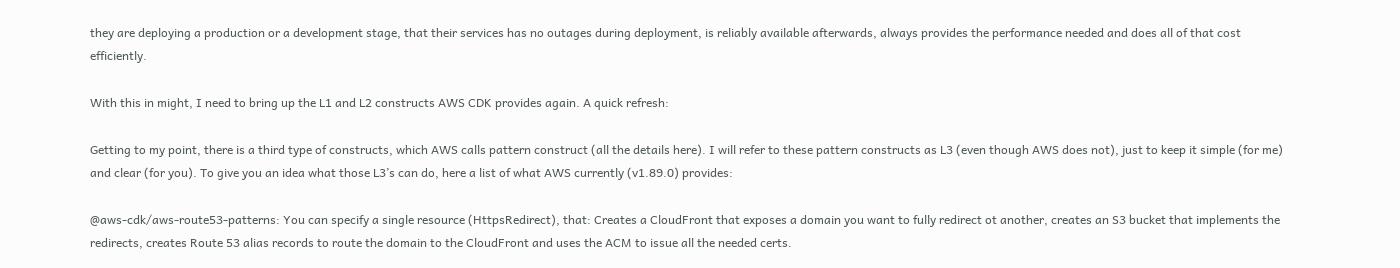they are deploying a production or a development stage, that their services has no outages during deployment, is reliably available afterwards, always provides the performance needed and does all of that cost efficiently.

With this in might, I need to bring up the L1 and L2 constructs AWS CDK provides again. A quick refresh:

Getting to my point, there is a third type of constructs, which AWS calls pattern construct (all the details here). I will refer to these pattern constructs as L3 (even though AWS does not), just to keep it simple (for me) and clear (for you). To give you an idea what those L3’s can do, here a list of what AWS currently (v1.89.0) provides:

@aws-cdk/aws-route53-patterns: You can specify a single resource (HttpsRedirect), that: Creates a CloudFront that exposes a domain you want to fully redirect ot another, creates an S3 bucket that implements the redirects, creates Route 53 alias records to route the domain to the CloudFront and uses the ACM to issue all the needed certs.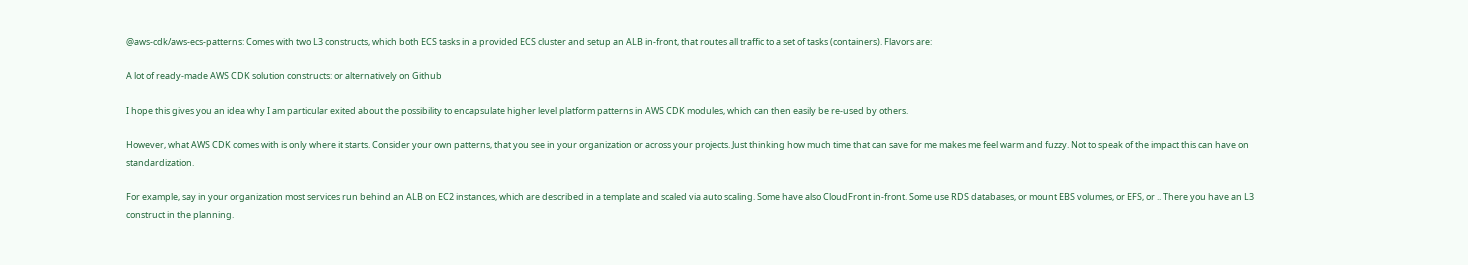@aws-cdk/aws-ecs-patterns: Comes with two L3 constructs, which both ECS tasks in a provided ECS cluster and setup an ALB in-front, that routes all traffic to a set of tasks (containers). Flavors are:

A lot of ready-made AWS CDK solution constructs: or alternatively on Github

I hope this gives you an idea why I am particular exited about the possibility to encapsulate higher level platform patterns in AWS CDK modules, which can then easily be re-used by others.

However, what AWS CDK comes with is only where it starts. Consider your own patterns, that you see in your organization or across your projects. Just thinking how much time that can save for me makes me feel warm and fuzzy. Not to speak of the impact this can have on standardization.

For example, say in your organization most services run behind an ALB on EC2 instances, which are described in a template and scaled via auto scaling. Some have also CloudFront in-front. Some use RDS databases, or mount EBS volumes, or EFS, or .. There you have an L3 construct in the planning.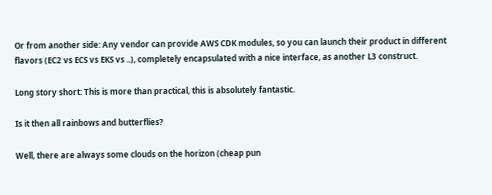Or from another side: Any vendor can provide AWS CDK modules, so you can launch their product in different flavors (EC2 vs ECS vs EKS vs ..), completely encapsulated with a nice interface, as another L3 construct.

Long story short: This is more than practical, this is absolutely fantastic.

Is it then all rainbows and butterflies?

Well, there are always some clouds on the horizon (cheap pun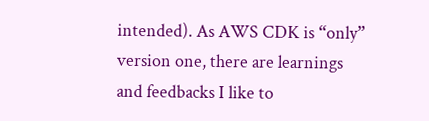intended). As AWS CDK is “only” version one, there are learnings and feedbacks I like to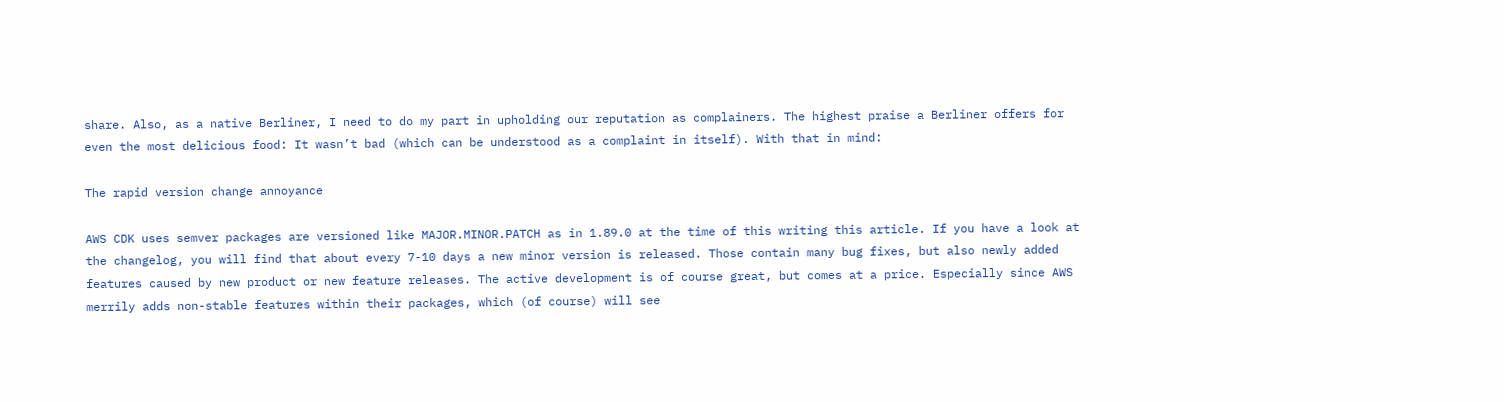share. Also, as a native Berliner, I need to do my part in upholding our reputation as complainers. The highest praise a Berliner offers for even the most delicious food: It wasn’t bad (which can be understood as a complaint in itself). With that in mind:

The rapid version change annoyance

AWS CDK uses semver packages are versioned like MAJOR.MINOR.PATCH as in 1.89.0 at the time of this writing this article. If you have a look at the changelog, you will find that about every 7-10 days a new minor version is released. Those contain many bug fixes, but also newly added features caused by new product or new feature releases. The active development is of course great, but comes at a price. Especially since AWS merrily adds non-stable features within their packages, which (of course) will see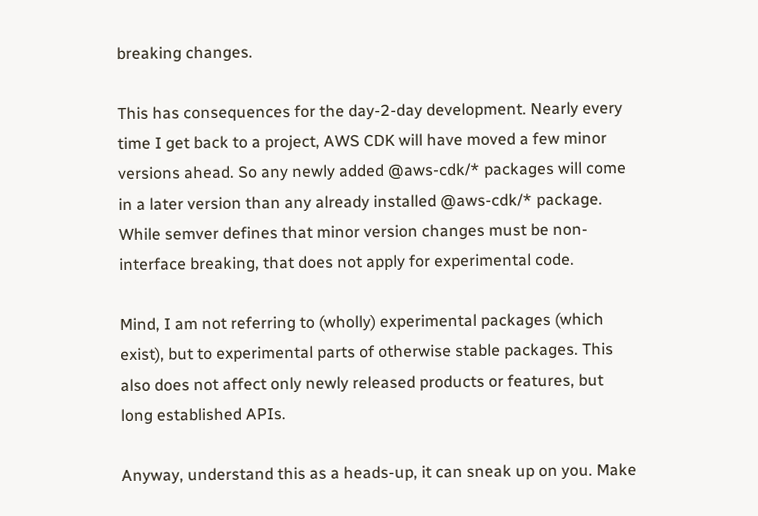breaking changes.

This has consequences for the day-2-day development. Nearly every time I get back to a project, AWS CDK will have moved a few minor versions ahead. So any newly added @aws-cdk/* packages will come in a later version than any already installed @aws-cdk/* package. While semver defines that minor version changes must be non-interface breaking, that does not apply for experimental code.

Mind, I am not referring to (wholly) experimental packages (which exist), but to experimental parts of otherwise stable packages. This also does not affect only newly released products or features, but long established APIs.

Anyway, understand this as a heads-up, it can sneak up on you. Make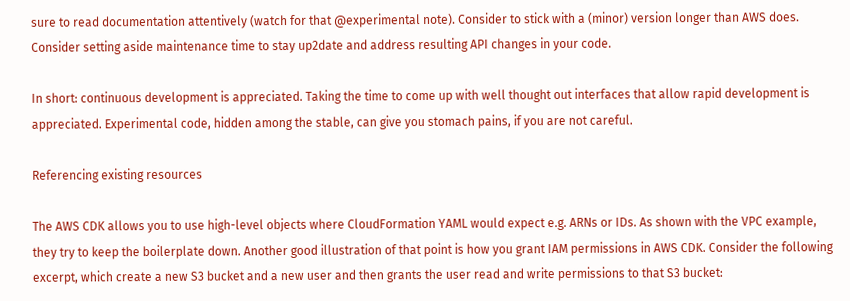sure to read documentation attentively (watch for that @experimental note). Consider to stick with a (minor) version longer than AWS does. Consider setting aside maintenance time to stay up2date and address resulting API changes in your code.

In short: continuous development is appreciated. Taking the time to come up with well thought out interfaces that allow rapid development is appreciated. Experimental code, hidden among the stable, can give you stomach pains, if you are not careful.

Referencing existing resources

The AWS CDK allows you to use high-level objects where CloudFormation YAML would expect e.g. ARNs or IDs. As shown with the VPC example, they try to keep the boilerplate down. Another good illustration of that point is how you grant IAM permissions in AWS CDK. Consider the following excerpt, which create a new S3 bucket and a new user and then grants the user read and write permissions to that S3 bucket: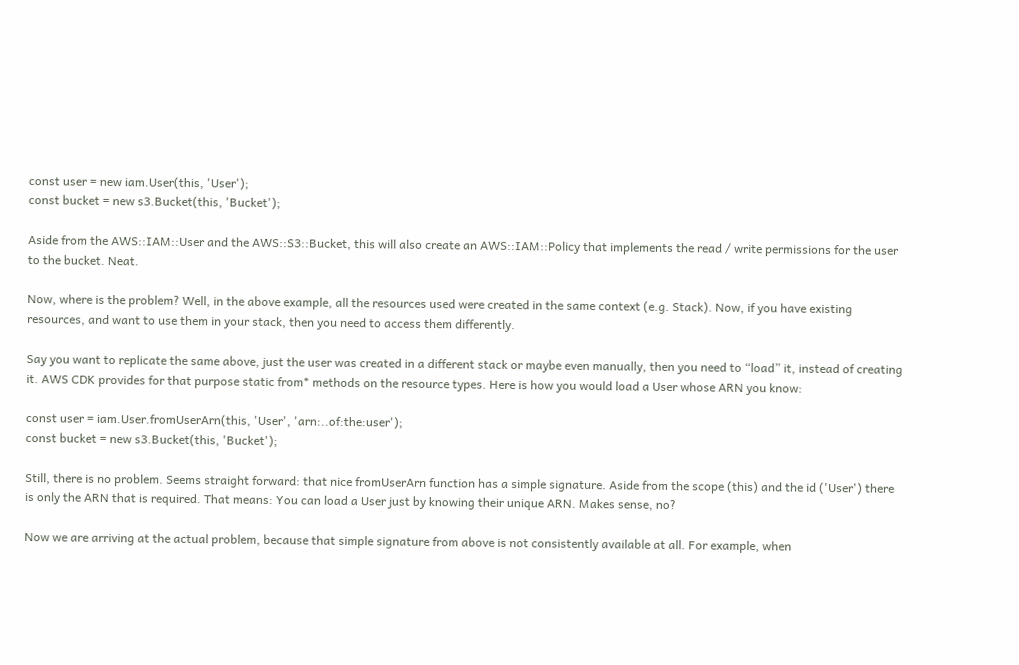const user = new iam.User(this, 'User');
const bucket = new s3.Bucket(this, 'Bucket');

Aside from the AWS::IAM::User and the AWS::S3::Bucket, this will also create an AWS::IAM::Policy that implements the read / write permissions for the user to the bucket. Neat.

Now, where is the problem? Well, in the above example, all the resources used were created in the same context (e.g. Stack). Now, if you have existing resources, and want to use them in your stack, then you need to access them differently.

Say you want to replicate the same above, just the user was created in a different stack or maybe even manually, then you need to “load” it, instead of creating it. AWS CDK provides for that purpose static from* methods on the resource types. Here is how you would load a User whose ARN you know:

const user = iam.User.fromUserArn(this, 'User', 'arn:..of:the:user');
const bucket = new s3.Bucket(this, 'Bucket');

Still, there is no problem. Seems straight forward: that nice fromUserArn function has a simple signature. Aside from the scope (this) and the id ('User') there is only the ARN that is required. That means: You can load a User just by knowing their unique ARN. Makes sense, no?

Now we are arriving at the actual problem, because that simple signature from above is not consistently available at all. For example, when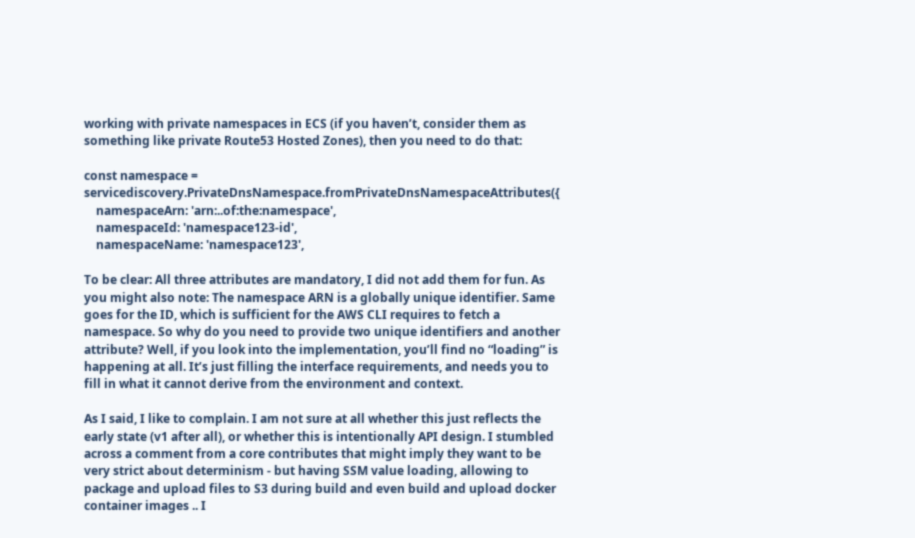working with private namespaces in ECS (if you haven’t, consider them as something like private Route53 Hosted Zones), then you need to do that:

const namespace = servicediscovery.PrivateDnsNamespace.fromPrivateDnsNamespaceAttributes({
    namespaceArn: 'arn:..of:the:namespace',
    namespaceId: 'namespace123-id',
    namespaceName: 'namespace123',

To be clear: All three attributes are mandatory, I did not add them for fun. As you might also note: The namespace ARN is a globally unique identifier. Same goes for the ID, which is sufficient for the AWS CLI requires to fetch a namespace. So why do you need to provide two unique identifiers and another attribute? Well, if you look into the implementation, you’ll find no “loading” is happening at all. It’s just filling the interface requirements, and needs you to fill in what it cannot derive from the environment and context.

As I said, I like to complain. I am not sure at all whether this just reflects the early state (v1 after all), or whether this is intentionally API design. I stumbled across a comment from a core contributes that might imply they want to be very strict about determinism - but having SSM value loading, allowing to package and upload files to S3 during build and even build and upload docker container images .. I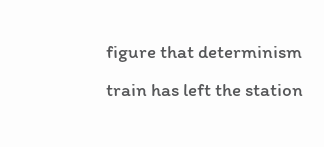figure that determinism train has left the station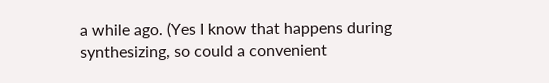a while ago. (Yes I know that happens during synthesizing, so could a convenient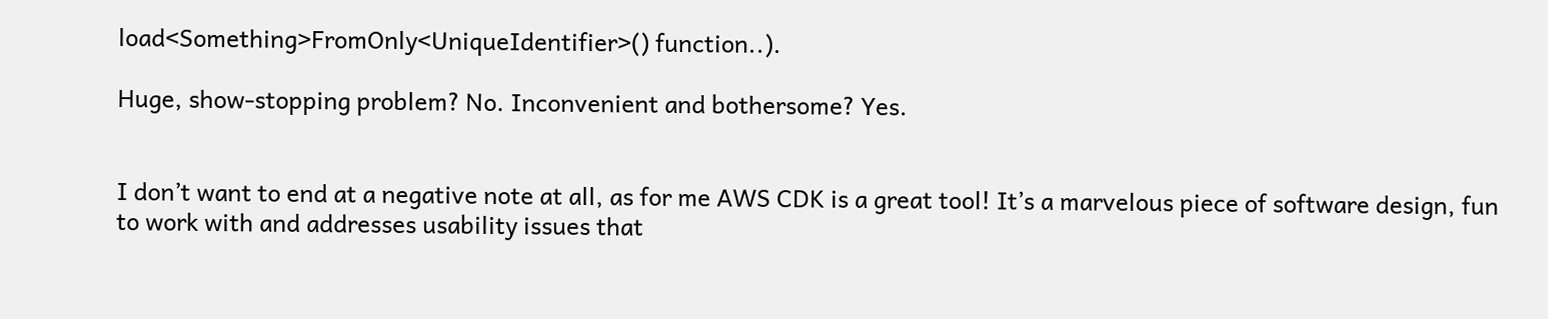load<Something>FromOnly<UniqueIdentifier>() function..).

Huge, show-stopping problem? No. Inconvenient and bothersome? Yes.


I don’t want to end at a negative note at all, as for me AWS CDK is a great tool! It’s a marvelous piece of software design, fun to work with and addresses usability issues that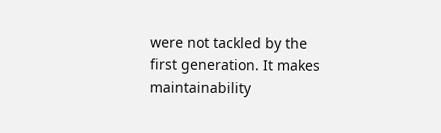were not tackled by the first generation. It makes maintainability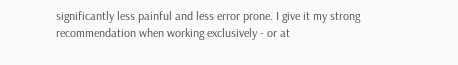significantly less painful and less error prone. I give it my strong recommendation when working exclusively - or at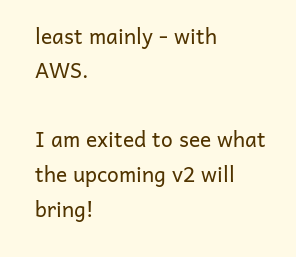least mainly - with AWS.

I am exited to see what the upcoming v2 will bring!